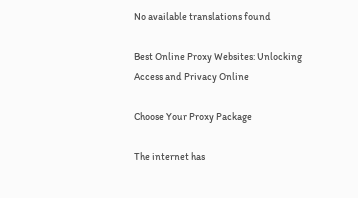No available translations found

Best Online Proxy Websites: Unlocking Access and Privacy Online

Choose Your Proxy Package

The internet has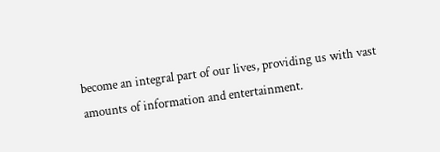become an integral part of our lives, providing us with vast amounts of information and entertainment.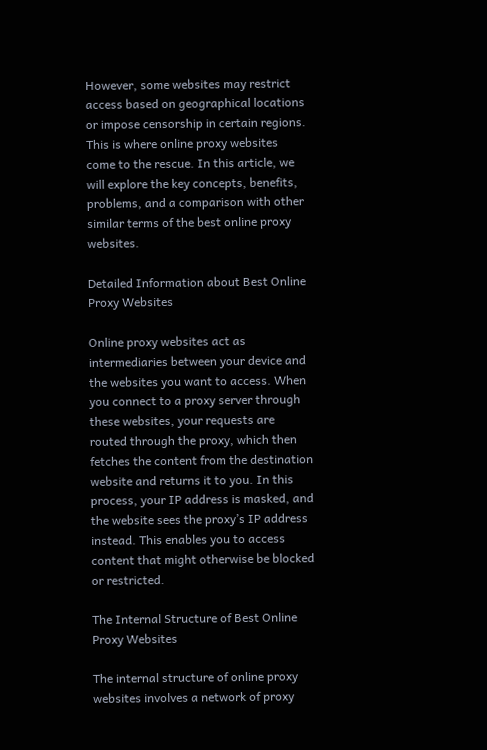However, some websites may restrict access based on geographical locations or impose censorship in certain regions. This is where online proxy websites come to the rescue. In this article, we will explore the key concepts, benefits, problems, and a comparison with other similar terms of the best online proxy websites.

Detailed Information about Best Online Proxy Websites

Online proxy websites act as intermediaries between your device and the websites you want to access. When you connect to a proxy server through these websites, your requests are routed through the proxy, which then fetches the content from the destination website and returns it to you. In this process, your IP address is masked, and the website sees the proxy’s IP address instead. This enables you to access content that might otherwise be blocked or restricted.

The Internal Structure of Best Online Proxy Websites

The internal structure of online proxy websites involves a network of proxy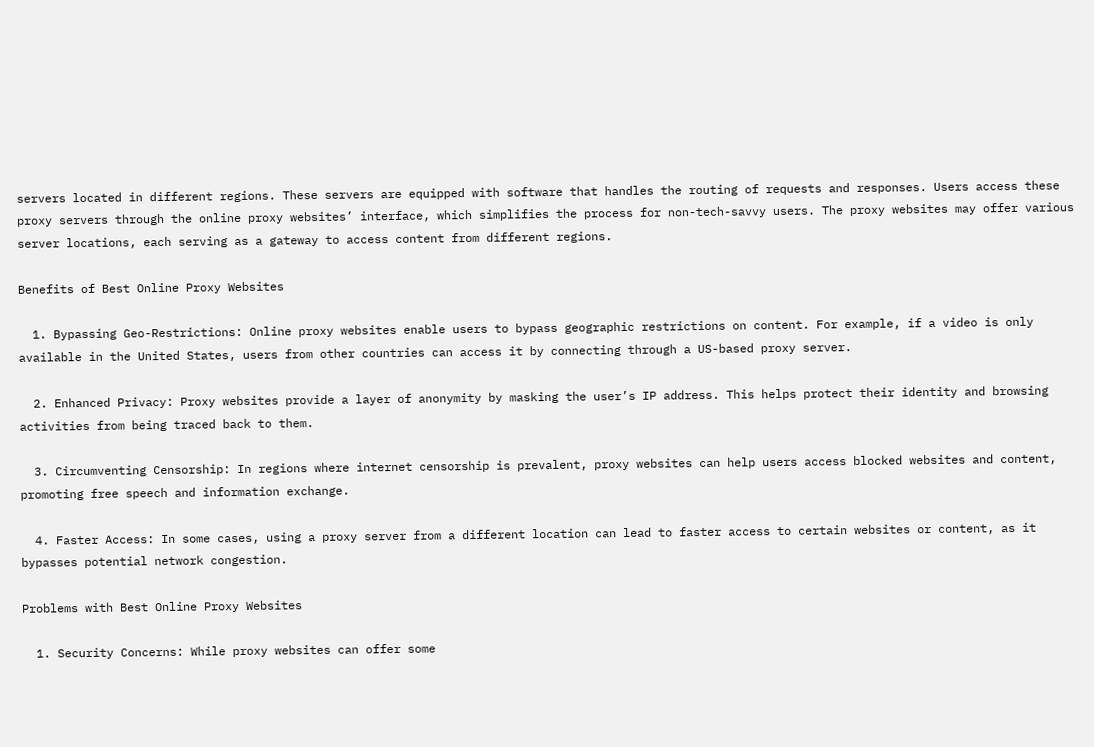servers located in different regions. These servers are equipped with software that handles the routing of requests and responses. Users access these proxy servers through the online proxy websites’ interface, which simplifies the process for non-tech-savvy users. The proxy websites may offer various server locations, each serving as a gateway to access content from different regions.

Benefits of Best Online Proxy Websites

  1. Bypassing Geo-Restrictions: Online proxy websites enable users to bypass geographic restrictions on content. For example, if a video is only available in the United States, users from other countries can access it by connecting through a US-based proxy server.

  2. Enhanced Privacy: Proxy websites provide a layer of anonymity by masking the user’s IP address. This helps protect their identity and browsing activities from being traced back to them.

  3. Circumventing Censorship: In regions where internet censorship is prevalent, proxy websites can help users access blocked websites and content, promoting free speech and information exchange.

  4. Faster Access: In some cases, using a proxy server from a different location can lead to faster access to certain websites or content, as it bypasses potential network congestion.

Problems with Best Online Proxy Websites

  1. Security Concerns: While proxy websites can offer some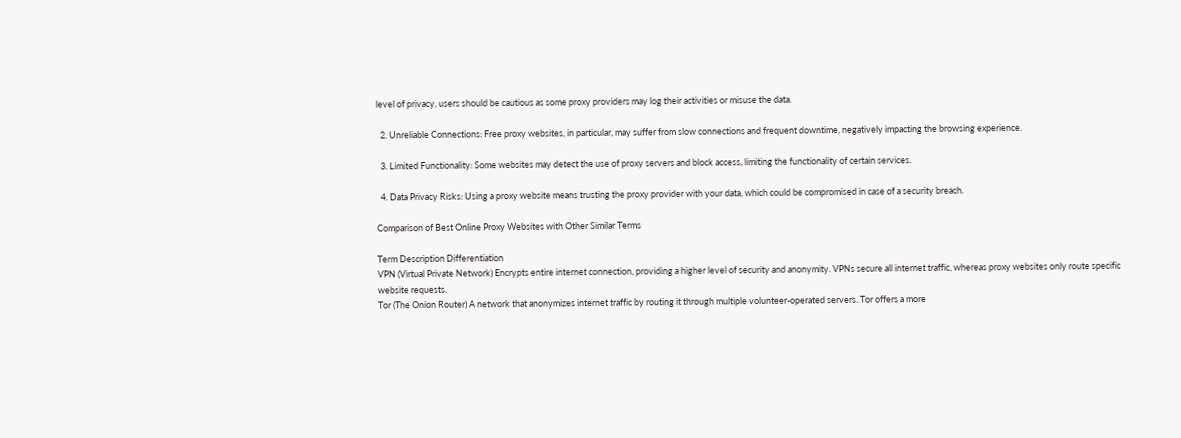level of privacy, users should be cautious as some proxy providers may log their activities or misuse the data.

  2. Unreliable Connections: Free proxy websites, in particular, may suffer from slow connections and frequent downtime, negatively impacting the browsing experience.

  3. Limited Functionality: Some websites may detect the use of proxy servers and block access, limiting the functionality of certain services.

  4. Data Privacy Risks: Using a proxy website means trusting the proxy provider with your data, which could be compromised in case of a security breach.

Comparison of Best Online Proxy Websites with Other Similar Terms

Term Description Differentiation
VPN (Virtual Private Network) Encrypts entire internet connection, providing a higher level of security and anonymity. VPNs secure all internet traffic, whereas proxy websites only route specific website requests.
Tor (The Onion Router) A network that anonymizes internet traffic by routing it through multiple volunteer-operated servers. Tor offers a more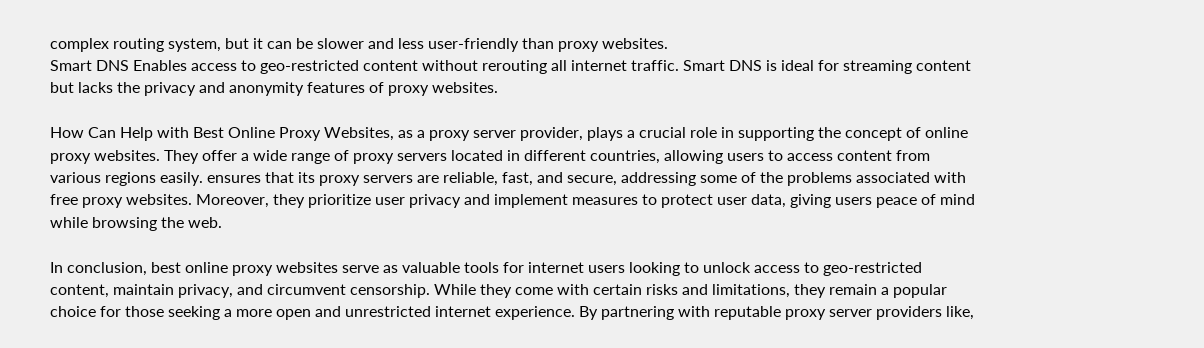complex routing system, but it can be slower and less user-friendly than proxy websites.
Smart DNS Enables access to geo-restricted content without rerouting all internet traffic. Smart DNS is ideal for streaming content but lacks the privacy and anonymity features of proxy websites.

How Can Help with Best Online Proxy Websites, as a proxy server provider, plays a crucial role in supporting the concept of online proxy websites. They offer a wide range of proxy servers located in different countries, allowing users to access content from various regions easily. ensures that its proxy servers are reliable, fast, and secure, addressing some of the problems associated with free proxy websites. Moreover, they prioritize user privacy and implement measures to protect user data, giving users peace of mind while browsing the web.

In conclusion, best online proxy websites serve as valuable tools for internet users looking to unlock access to geo-restricted content, maintain privacy, and circumvent censorship. While they come with certain risks and limitations, they remain a popular choice for those seeking a more open and unrestricted internet experience. By partnering with reputable proxy server providers like,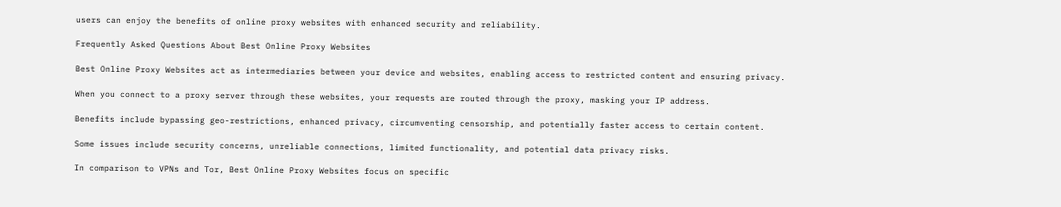users can enjoy the benefits of online proxy websites with enhanced security and reliability.

Frequently Asked Questions About Best Online Proxy Websites

Best Online Proxy Websites act as intermediaries between your device and websites, enabling access to restricted content and ensuring privacy.

When you connect to a proxy server through these websites, your requests are routed through the proxy, masking your IP address.

Benefits include bypassing geo-restrictions, enhanced privacy, circumventing censorship, and potentially faster access to certain content.

Some issues include security concerns, unreliable connections, limited functionality, and potential data privacy risks.

In comparison to VPNs and Tor, Best Online Proxy Websites focus on specific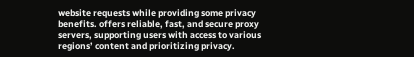website requests while providing some privacy benefits. offers reliable, fast, and secure proxy servers, supporting users with access to various regions’ content and prioritizing privacy.